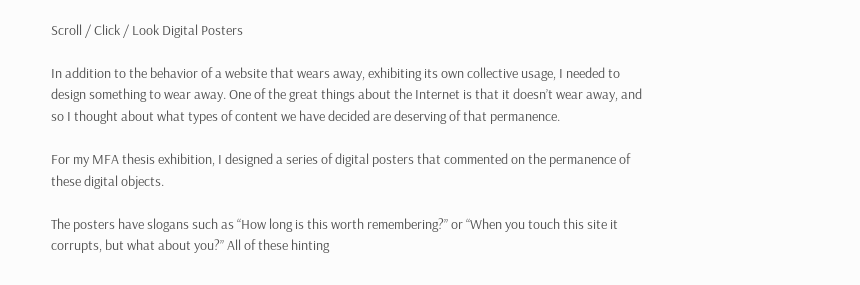Scroll / Click / Look Digital Posters

In addition to the behavior of a website that wears away, exhibiting its own collective usage, I needed to design something to wear away. One of the great things about the Internet is that it doesn’t wear away, and so I thought about what types of content we have decided are deserving of that permanence.

For my MFA thesis exhibition, I designed a series of digital posters that commented on the permanence of these digital objects.

The posters have slogans such as “How long is this worth remembering?” or “When you touch this site it corrupts, but what about you?” All of these hinting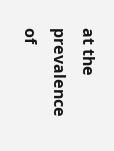at the prevalence of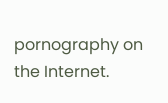pornography on the Internet.